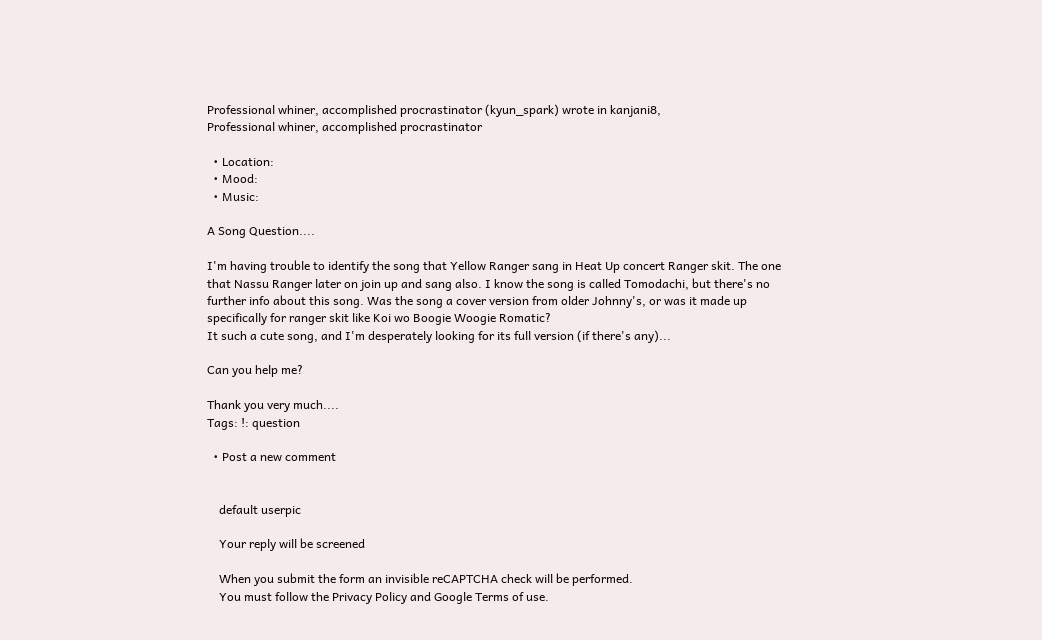Professional whiner, accomplished procrastinator (kyun_spark) wrote in kanjani8,
Professional whiner, accomplished procrastinator

  • Location:
  • Mood:
  • Music:

A Song Question....

I'm having trouble to identify the song that Yellow Ranger sang in Heat Up concert Ranger skit. The one that Nassu Ranger later on join up and sang also. I know the song is called Tomodachi, but there's no further info about this song. Was the song a cover version from older Johnny's, or was it made up specifically for ranger skit like Koi wo Boogie Woogie Romatic?
It such a cute song, and I'm desperately looking for its full version (if there's any)...

Can you help me?

Thank you very much....
Tags: !: question

  • Post a new comment


    default userpic

    Your reply will be screened

    When you submit the form an invisible reCAPTCHA check will be performed.
    You must follow the Privacy Policy and Google Terms of use.